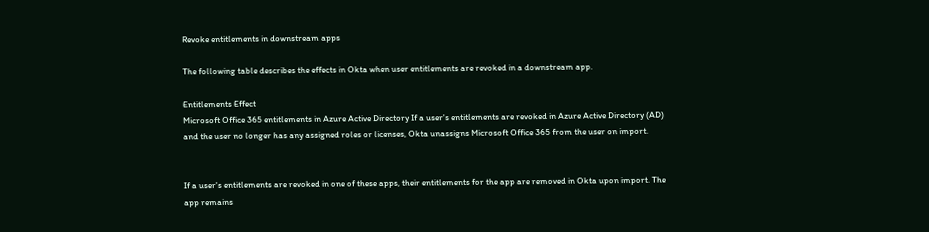Revoke entitlements in downstream apps

The following table describes the effects in Okta when user entitlements are revoked in a downstream app.

Entitlements Effect
Microsoft Office 365 entitlements in Azure Active Directory If a user's entitlements are revoked in Azure Active Directory (AD) and the user no longer has any assigned roles or licenses, Okta unassigns Microsoft Office 365 from the user on import.


If a user's entitlements are revoked in one of these apps, their entitlements for the app are removed in Okta upon import. The app remains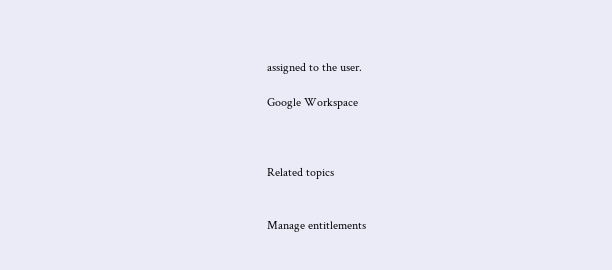assigned to the user.

Google Workspace



Related topics


Manage entitlements